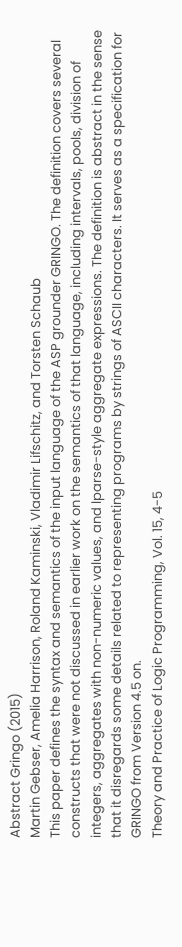Abstract Gringo (2015)
Martin Gebser, Amelia Harrison, Roland Kaminski, Vladimir Lifschitz, and Torsten Schaub
This paper defines the syntax and semantics of the input language of the ASP grounder GRINGO. The definition covers several constructs that were not discussed in earlier work on the semantics of that language, including intervals, pools, division of integers, aggregates with non-numeric values, and lparse-style aggregate expressions. The definition is abstract in the sense that it disregards some details related to representing programs by strings of ASCII characters. It serves as a specification for GRINGO from Version 4.5 on.
Theory and Practice of Logic Programming, Vol. 15, 4-5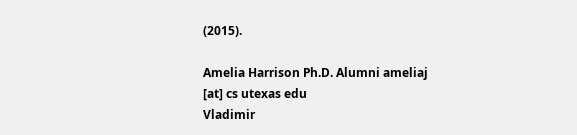(2015).

Amelia Harrison Ph.D. Alumni ameliaj [at] cs utexas edu
Vladimir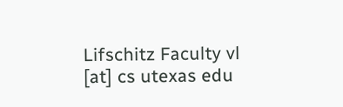Lifschitz Faculty vl [at] cs utexas edu